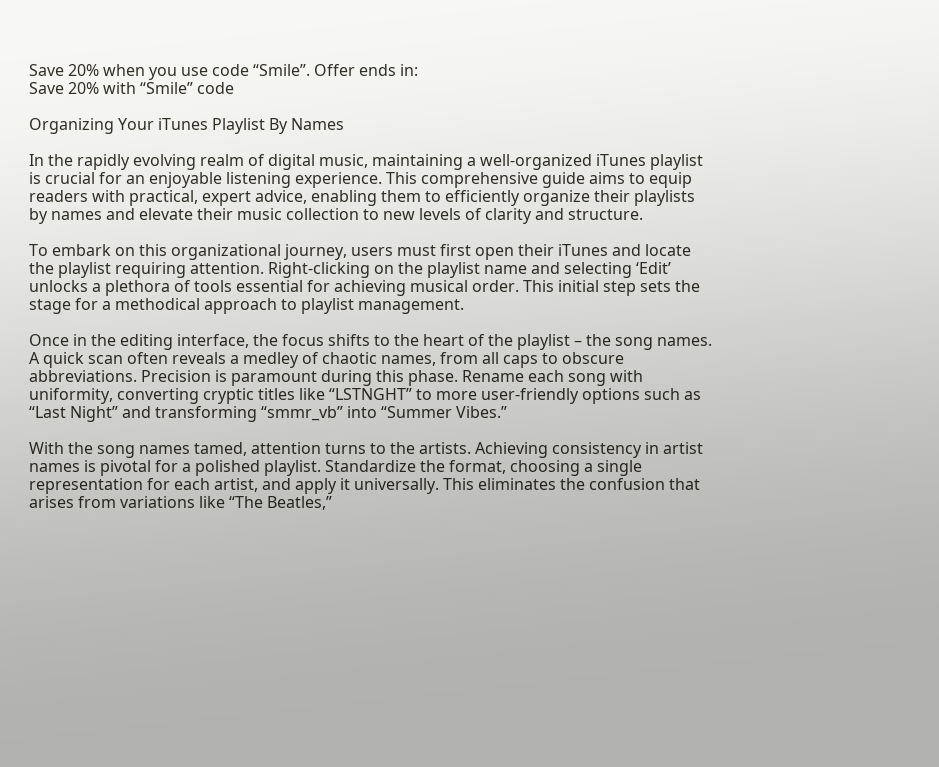Save 20% when you use code “Smile”. Offer ends in:
Save 20% with “Smile” code

Organizing Your iTunes Playlist By Names

In the rapidly evolving realm of digital music, maintaining a well-organized iTunes playlist is crucial for an enjoyable listening experience. This comprehensive guide aims to equip readers with practical, expert advice, enabling them to efficiently organize their playlists by names and elevate their music collection to new levels of clarity and structure.

To embark on this organizational journey, users must first open their iTunes and locate the playlist requiring attention. Right-clicking on the playlist name and selecting ‘Edit’ unlocks a plethora of tools essential for achieving musical order. This initial step sets the stage for a methodical approach to playlist management.

Once in the editing interface, the focus shifts to the heart of the playlist – the song names. A quick scan often reveals a medley of chaotic names, from all caps to obscure abbreviations. Precision is paramount during this phase. Rename each song with uniformity, converting cryptic titles like “LSTNGHT” to more user-friendly options such as “Last Night” and transforming “smmr_vb” into “Summer Vibes.”

With the song names tamed, attention turns to the artists. Achieving consistency in artist names is pivotal for a polished playlist. Standardize the format, choosing a single representation for each artist, and apply it universally. This eliminates the confusion that arises from variations like “The Beatles,”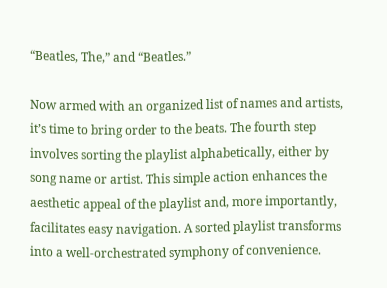“Beatles, The,” and “Beatles.”

Now armed with an organized list of names and artists, it’s time to bring order to the beats. The fourth step involves sorting the playlist alphabetically, either by song name or artist. This simple action enhances the aesthetic appeal of the playlist and, more importantly, facilitates easy navigation. A sorted playlist transforms into a well-orchestrated symphony of convenience.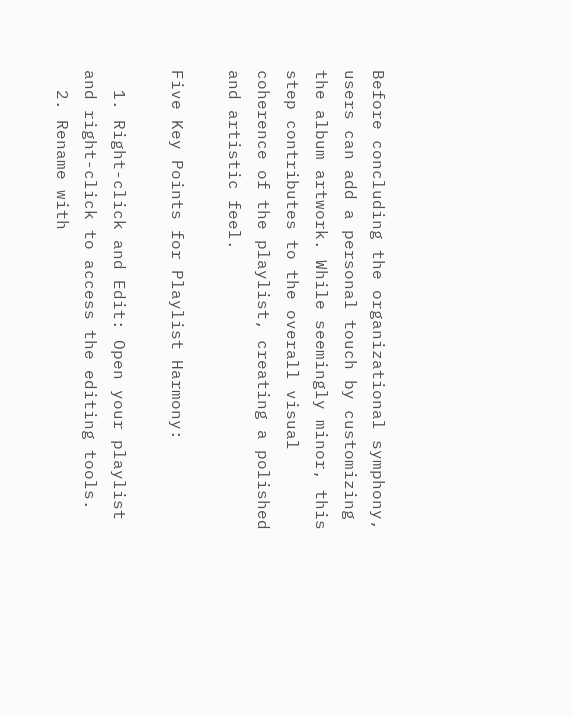Before concluding the organizational symphony, users can add a personal touch by customizing the album artwork. While seemingly minor, this step contributes to the overall visual coherence of the playlist, creating a polished and artistic feel.

Five Key Points for Playlist Harmony:

  1. Right-click and Edit: Open your playlist and right-click to access the editing tools.
  2. Rename with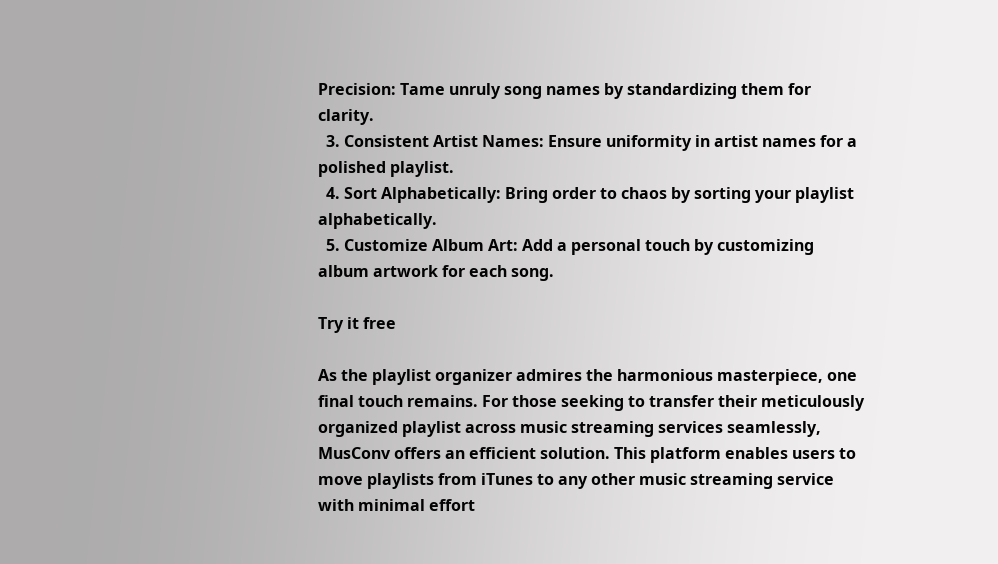Precision: Tame unruly song names by standardizing them for clarity.
  3. Consistent Artist Names: Ensure uniformity in artist names for a polished playlist.
  4. Sort Alphabetically: Bring order to chaos by sorting your playlist alphabetically.
  5. Customize Album Art: Add a personal touch by customizing album artwork for each song.

Try it free

As the playlist organizer admires the harmonious masterpiece, one final touch remains. For those seeking to transfer their meticulously organized playlist across music streaming services seamlessly, MusConv offers an efficient solution. This platform enables users to move playlists from iTunes to any other music streaming service with minimal effort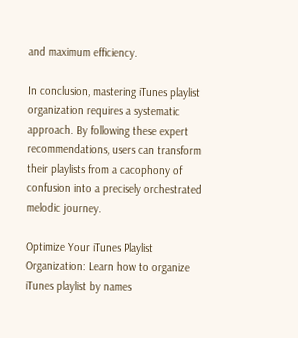and maximum efficiency.

In conclusion, mastering iTunes playlist organization requires a systematic approach. By following these expert recommendations, users can transform their playlists from a cacophony of confusion into a precisely orchestrated melodic journey.

Optimize Your iTunes Playlist Organization: Learn how to organize iTunes playlist by names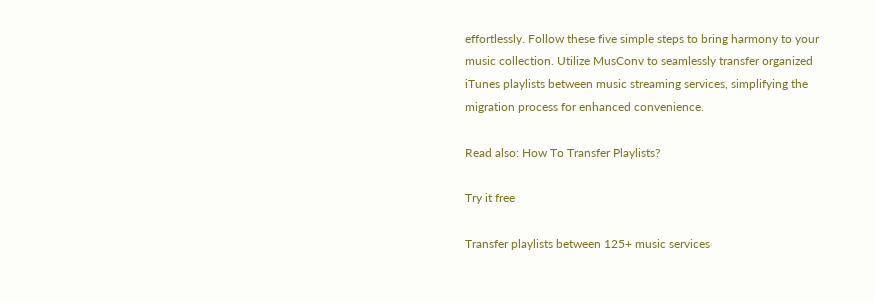effortlessly. Follow these five simple steps to bring harmony to your music collection. Utilize MusConv to seamlessly transfer organized iTunes playlists between music streaming services, simplifying the migration process for enhanced convenience.

Read also: How To Transfer Playlists?

Try it free

Transfer playlists between 125+ music services